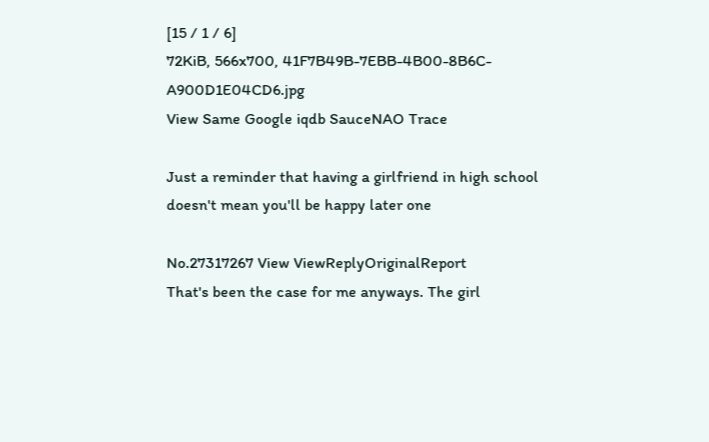[15 / 1 / 6]
72KiB, 566x700, 41F7B49B-7EBB-4B00-8B6C-A900D1E04CD6.jpg
View Same Google iqdb SauceNAO Trace

Just a reminder that having a girlfriend in high school doesn't mean you'll be happy later one

No.27317267 View ViewReplyOriginalReport
That's been the case for me anyways. The girl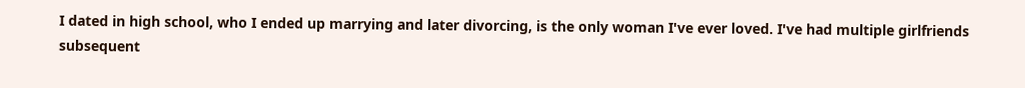I dated in high school, who I ended up marrying and later divorcing, is the only woman I've ever loved. I've had multiple girlfriends subsequent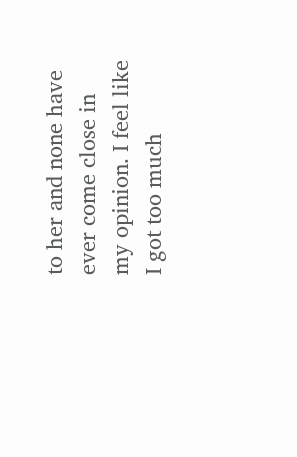to her and none have ever come close in my opinion. I feel like I got too much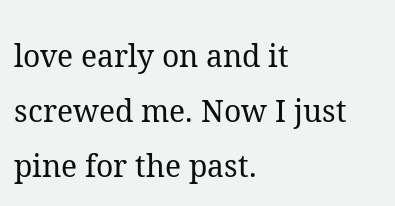love early on and it screwed me. Now I just pine for the past.